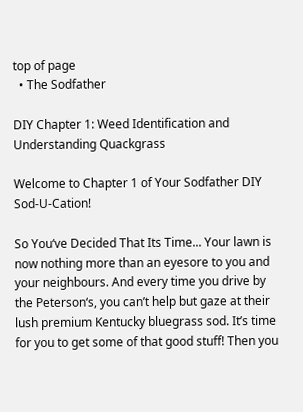top of page
  • The Sodfather

DIY Chapter 1: Weed Identification and Understanding Quackgrass

Welcome to Chapter 1 of Your Sodfather DIY Sod-U-Cation!

So You‘ve Decided That Its Time... Your lawn is now nothing more than an eyesore to you and your neighbours. And every time you drive by the Peterson‘s, you can’t help but gaze at their lush premium Kentucky bluegrass sod. It’s time for you to get some of that good stuff! Then you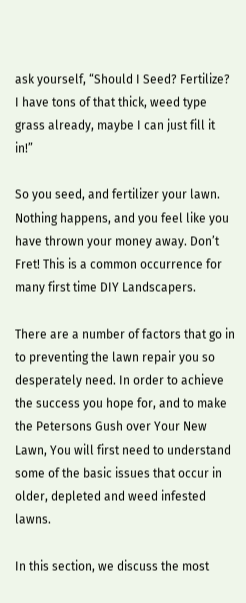ask yourself, “Should I Seed? Fertilize? I have tons of that thick, weed type grass already, maybe I can just fill it in!”

So you seed, and fertilizer your lawn. Nothing happens, and you feel like you have thrown your money away. Don’t Fret! This is a common occurrence for many first time DIY Landscapers.

There are a number of factors that go in to preventing the lawn repair you so desperately need. In order to achieve the success you hope for, and to make the Petersons Gush over Your New Lawn, You will first need to understand some of the basic issues that occur in older, depleted and weed infested lawns.

In this section, we discuss the most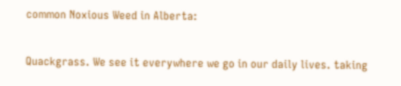common Noxious Weed in Alberta:

Quackgrass. We see it everywhere we go in our daily lives. taking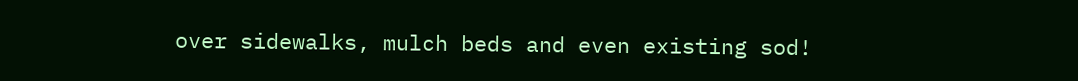over sidewalks, mulch beds and even existing sod!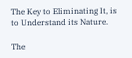The Key to Eliminating It, is to Understand its Nature.

The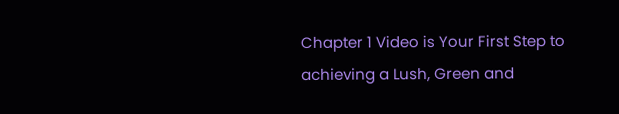Chapter 1 Video is Your First Step to achieving a Lush, Green and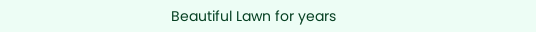Beautiful Lawn for years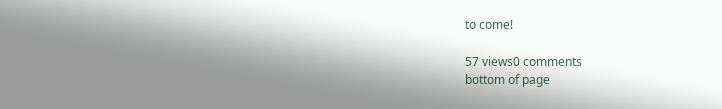to come!

57 views0 comments
bottom of page